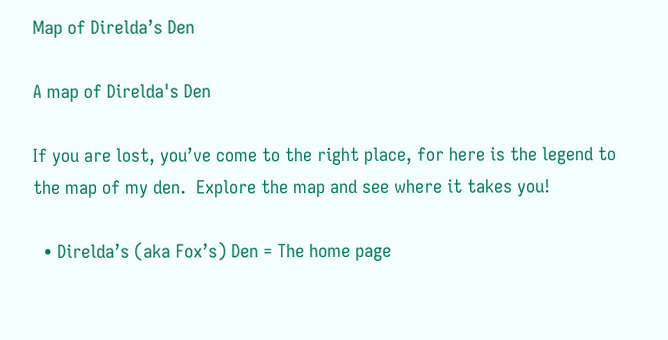Map of Direlda’s Den

A map of Direlda's Den

If you are lost, you’ve come to the right place, for here is the legend to the map of my den.  Explore the map and see where it takes you!

  • Direlda’s (aka Fox’s) Den = The home page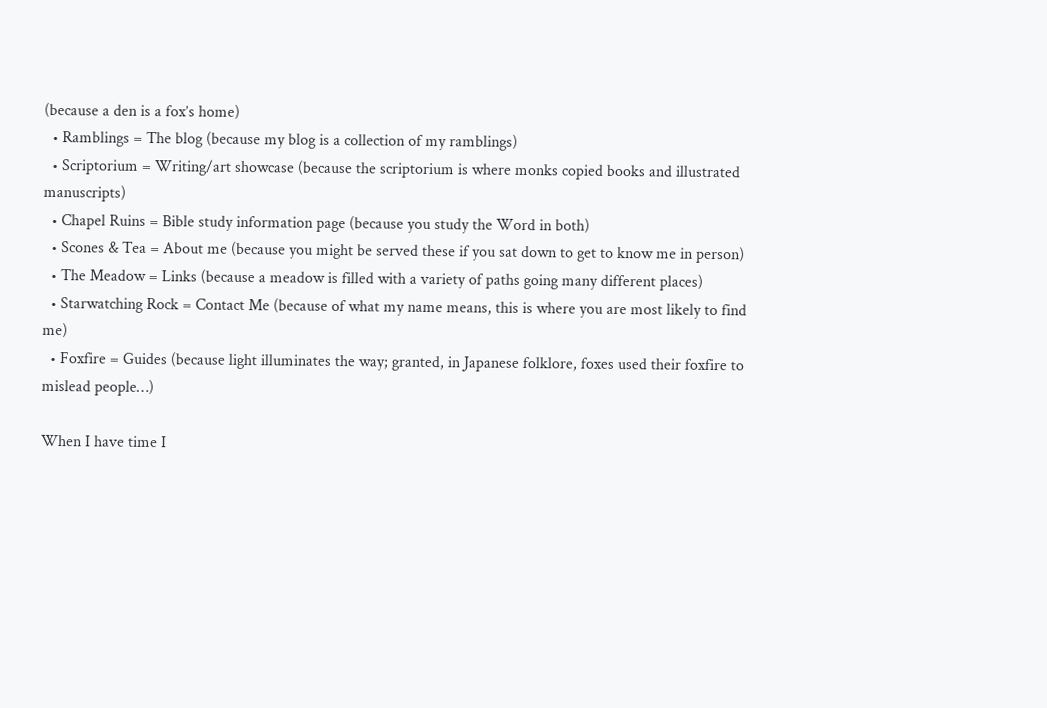(because a den is a fox’s home)
  • Ramblings = The blog (because my blog is a collection of my ramblings)
  • Scriptorium = Writing/art showcase (because the scriptorium is where monks copied books and illustrated manuscripts)
  • Chapel Ruins = Bible study information page (because you study the Word in both)
  • Scones & Tea = About me (because you might be served these if you sat down to get to know me in person)
  • The Meadow = Links (because a meadow is filled with a variety of paths going many different places)
  • Starwatching Rock = Contact Me (because of what my name means, this is where you are most likely to find me)
  • Foxfire = Guides (because light illuminates the way; granted, in Japanese folklore, foxes used their foxfire to mislead people…)

When I have time I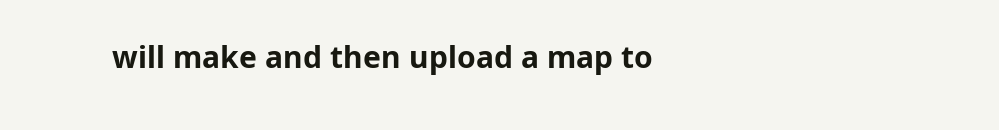will make and then upload a map to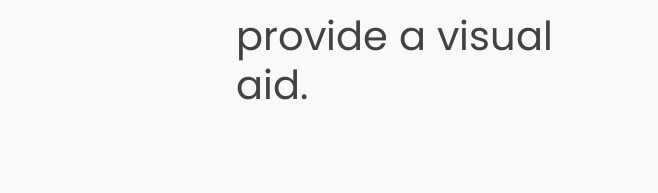provide a visual aid.